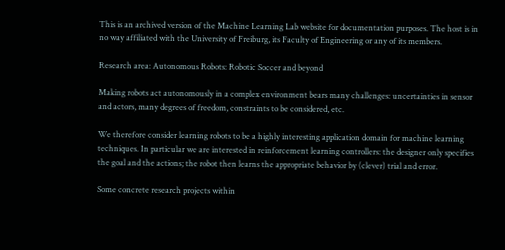This is an archived version of the Machine Learning Lab website for documentation purposes. The host is in no way affiliated with the University of Freiburg, its Faculty of Engineering or any of its members.

Research area: Autonomous Robots: Robotic Soccer and beyond

Making robots act autonomously in a complex environment bears many challenges: uncertainties in sensor and actors, many degrees of freedom, constraints to be considered, etc.

We therefore consider learning robots to be a highly interesting application domain for machine learning techniques. In particular we are interested in reinforcement learning controllers: the designer only specifies the goal and the actions; the robot then learns the appropriate behavior by (clever) trial and error.

Some concrete research projects within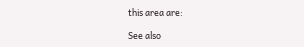this area are:

See also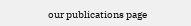our publications page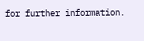for further information.